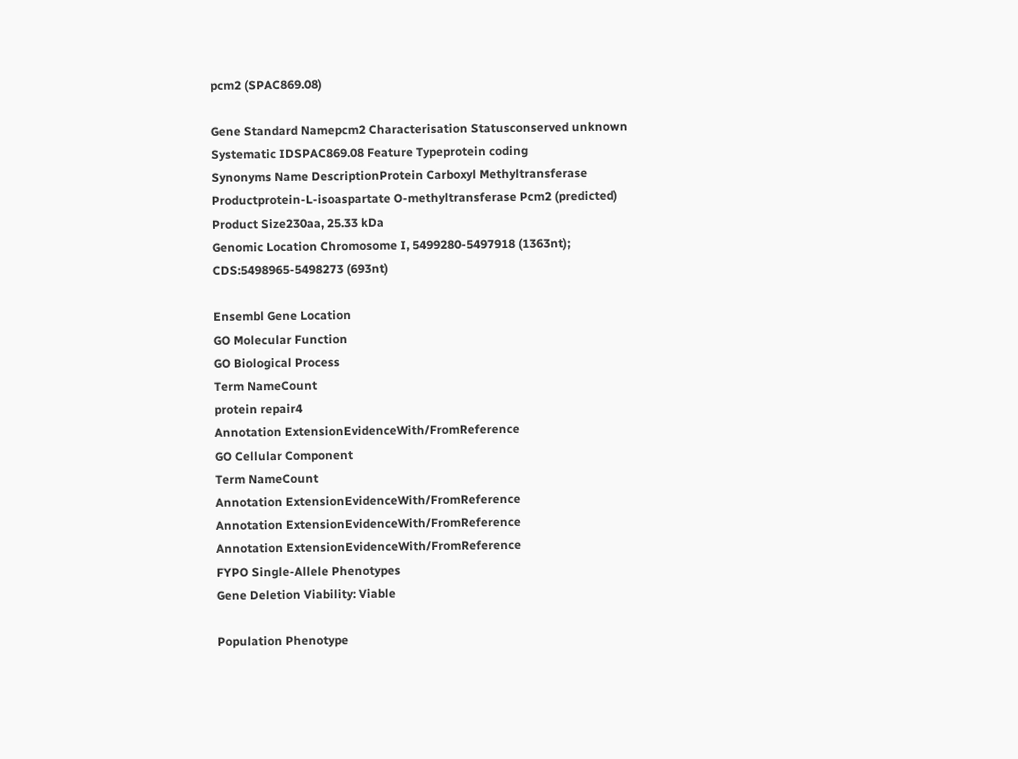pcm2 (SPAC869.08)

Gene Standard Namepcm2 Characterisation Statusconserved unknown
Systematic IDSPAC869.08 Feature Typeprotein coding
Synonyms Name DescriptionProtein Carboxyl Methyltransferase
Productprotein-L-isoaspartate O-methyltransferase Pcm2 (predicted) Product Size230aa, 25.33 kDa
Genomic Location Chromosome I, 5499280-5497918 (1363nt); CDS:5498965-5498273 (693nt)

Ensembl Gene Location
GO Molecular Function
GO Biological Process
Term NameCount
protein repair4
Annotation ExtensionEvidenceWith/FromReference
GO Cellular Component
Term NameCount
Annotation ExtensionEvidenceWith/FromReference
Annotation ExtensionEvidenceWith/FromReference
Annotation ExtensionEvidenceWith/FromReference
FYPO Single-Allele Phenotypes
Gene Deletion Viability: Viable

Population Phenotype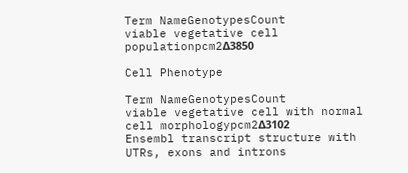Term NameGenotypesCount
viable vegetative cell populationpcm2Δ3850

Cell Phenotype

Term NameGenotypesCount
viable vegetative cell with normal cell morphologypcm2Δ3102
Ensembl transcript structure with UTRs, exons and introns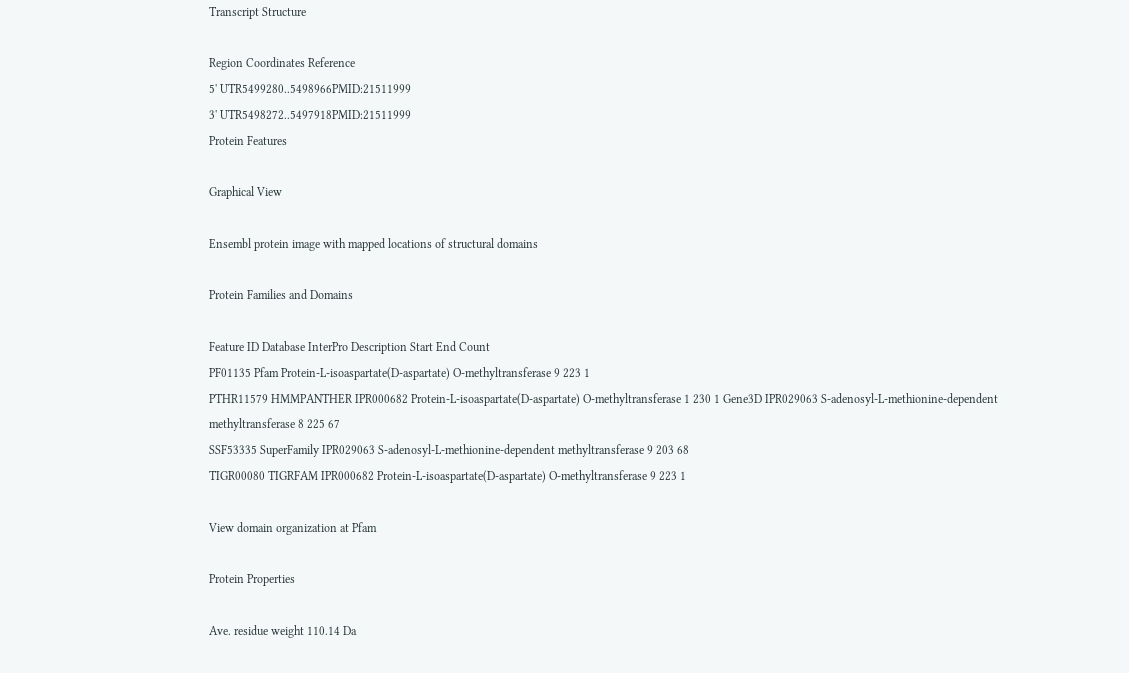Transcript Structure

Region Coordinates Reference
5' UTR5499280..5498966PMID:21511999
3' UTR5498272..5497918PMID:21511999
Protein Features

Graphical View

Ensembl protein image with mapped locations of structural domains

Protein Families and Domains

Feature ID Database InterPro Description Start End Count
PF01135 Pfam Protein-L-isoaspartate(D-aspartate) O-methyltransferase 9 223 1
PTHR11579 HMMPANTHER IPR000682 Protein-L-isoaspartate(D-aspartate) O-methyltransferase 1 230 1 Gene3D IPR029063 S-adenosyl-L-methionine-dependent methyltransferase 8 225 67
SSF53335 SuperFamily IPR029063 S-adenosyl-L-methionine-dependent methyltransferase 9 203 68
TIGR00080 TIGRFAM IPR000682 Protein-L-isoaspartate(D-aspartate) O-methyltransferase 9 223 1

View domain organization at Pfam

Protein Properties

Ave. residue weight 110.14 Da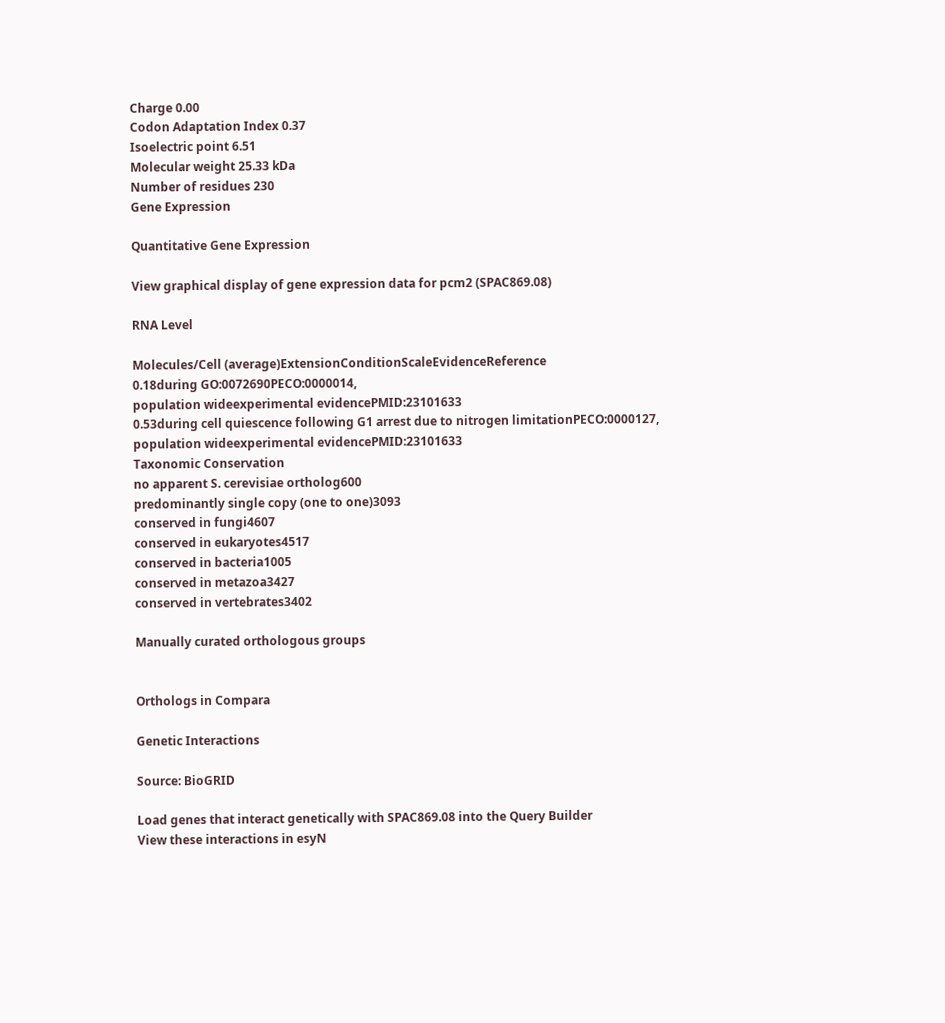Charge 0.00
Codon Adaptation Index 0.37
Isoelectric point 6.51
Molecular weight 25.33 kDa
Number of residues 230
Gene Expression

Quantitative Gene Expression

View graphical display of gene expression data for pcm2 (SPAC869.08)

RNA Level

Molecules/Cell (average)ExtensionConditionScaleEvidenceReference
0.18during GO:0072690PECO:0000014,
population wideexperimental evidencePMID:23101633
0.53during cell quiescence following G1 arrest due to nitrogen limitationPECO:0000127,
population wideexperimental evidencePMID:23101633
Taxonomic Conservation
no apparent S. cerevisiae ortholog600
predominantly single copy (one to one)3093
conserved in fungi4607
conserved in eukaryotes4517
conserved in bacteria1005
conserved in metazoa3427
conserved in vertebrates3402

Manually curated orthologous groups


Orthologs in Compara

Genetic Interactions

Source: BioGRID

Load genes that interact genetically with SPAC869.08 into the Query Builder
View these interactions in esyN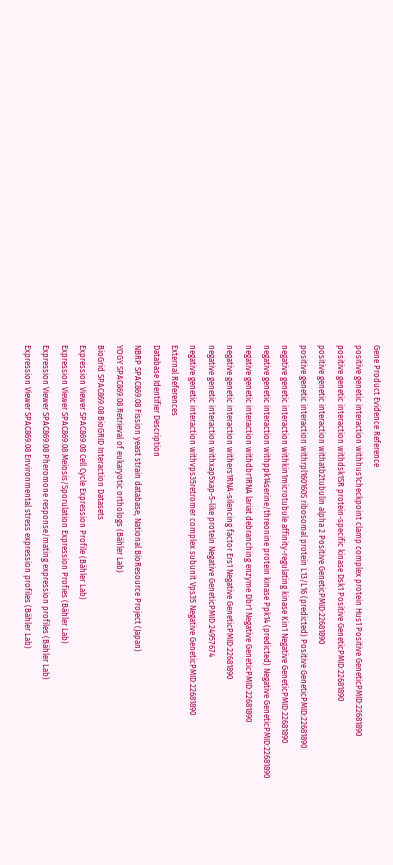Gene Product Evidence Reference
positive genetic interaction withhus1checkpoint clamp complex protein Hus1 Positive GeneticPMID:22681890
positive genetic interaction withdsk1SR protein-specific kinase Dsk1 Positive GeneticPMID:22681890
positive genetic interaction withatb2tubulin alpha 2 Positive GeneticPMID:22681890
positive genetic interaction withrpl160160S ribosomal protein L13/L16 (predicted) Positive GeneticPMID:22681890
negative genetic interaction withkin1microtubule affinity-regulating kinase Kin1 Negative GeneticPMID:22681890
negative genetic interaction withppk14serine/threonine protein kinase Ppk14 (predicted) Negative GeneticPMID:22681890
negative genetic interaction withdbr1RNA lariat debranching enzyme Dbr1 Negative GeneticPMID:22681890
negative genetic interaction withers1RNA-silencing factor Ers1 Negative GeneticPMID:22681890
negative genetic interaction withxap5xap-5-like protein Negative GeneticPMID:24957674
negative genetic interaction withvps35retromer complex subunit Vps35 Negative GeneticPMID:22681890
External References
Database Identifier Description
NBRP SPAC869.08 Fission yeast strain database, National BioResource Project (Japan)
YOGY SPAC869.08 Retrieval of eukaryotic orthologs (Bähler Lab)
BioGrid SPAC869.08 BioGRID Interaction Datasets
Expression Viewer SPAC869.08 Cell Cycle Expression Profile (Bähler Lab)
Expression Viewer SPAC869.08 Meiosis/Sporulation Expression Profies (Bähler Lab)
Expression Viewer SPAC869.08 Pheromone response/mating expression profiles (Bähler Lab)
Expression Viewer SPAC869.08 Environmental stress expression profiles (Bähler Lab)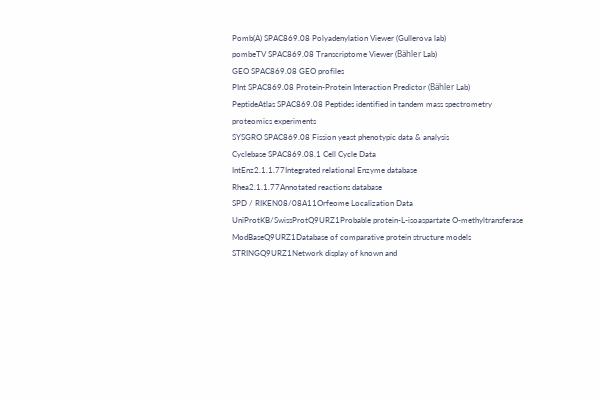Pomb(A) SPAC869.08 Polyadenylation Viewer (Gullerova lab)
pombeTV SPAC869.08 Transcriptome Viewer (Bähler Lab)
GEO SPAC869.08 GEO profiles
PInt SPAC869.08 Protein-Protein Interaction Predictor (Bähler Lab)
PeptideAtlas SPAC869.08 Peptides identified in tandem mass spectrometry proteomics experiments
SYSGRO SPAC869.08 Fission yeast phenotypic data & analysis
Cyclebase SPAC869.08.1 Cell Cycle Data
IntEnz2.1.1.77Integrated relational Enzyme database
Rhea2.1.1.77Annotated reactions database
SPD / RIKEN08/08A11Orfeome Localization Data
UniProtKB/SwissProtQ9URZ1Probable protein-L-isoaspartate O-methyltransferase
ModBaseQ9URZ1Database of comparative protein structure models
STRINGQ9URZ1Network display of known and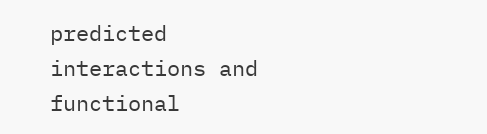predicted interactions and functional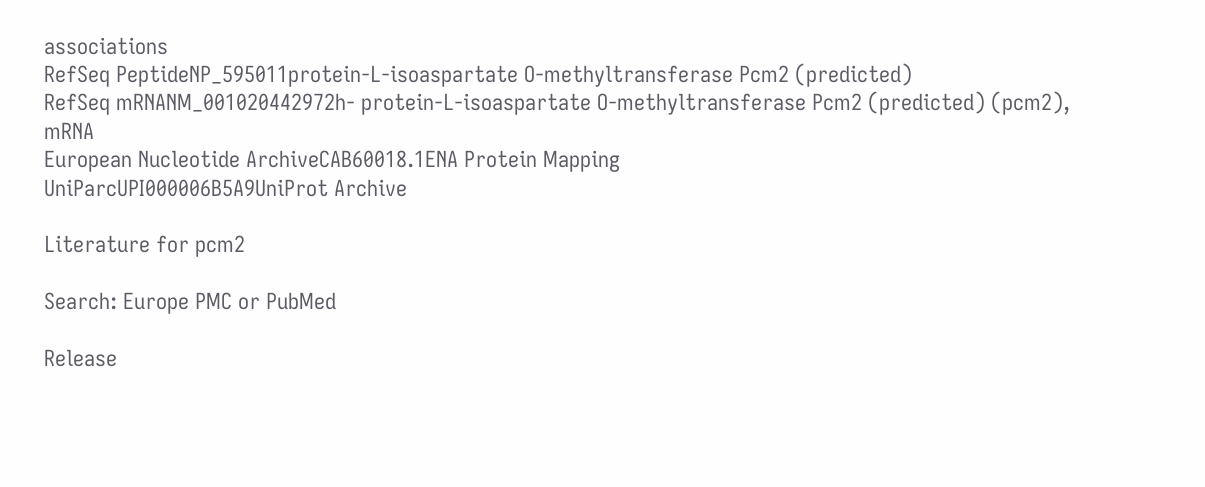associations
RefSeq PeptideNP_595011protein-L-isoaspartate O-methyltransferase Pcm2 (predicted)
RefSeq mRNANM_001020442972h- protein-L-isoaspartate O-methyltransferase Pcm2 (predicted) (pcm2), mRNA
European Nucleotide ArchiveCAB60018.1ENA Protein Mapping
UniParcUPI000006B5A9UniProt Archive

Literature for pcm2

Search: Europe PMC or PubMed

Release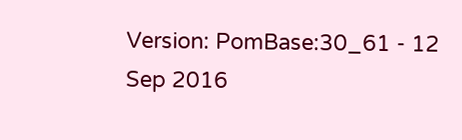Version: PomBase:30_61 - 12 Sep 2016